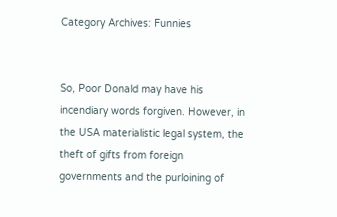Category Archives: Funnies


So, Poor Donald may have his incendiary words forgiven. However, in the USA materialistic legal system, the theft of gifts from foreign governments and the purloining of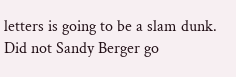letters is going to be a slam dunk. Did not Sandy Berger go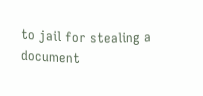to jail for stealing a document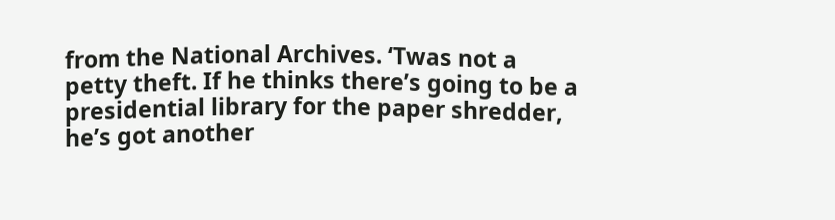from the National Archives. ‘Twas not a petty theft. If he thinks there’s going to be a presidential library for the paper shredder, he’s got another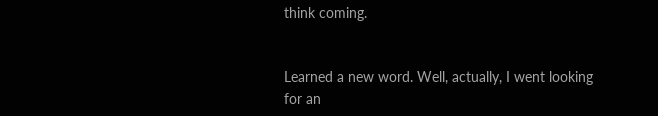think coming.


Learned a new word. Well, actually, I went looking for an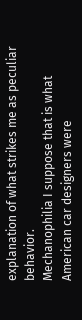explanation of what strikes me as peculiar behavior.
Mechanophilia I suppose that is what American car designers were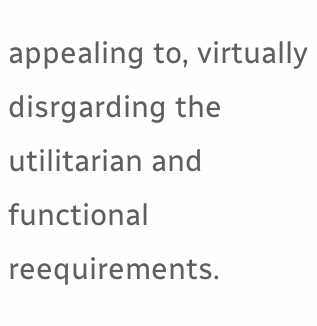appealing to, virtually disrgarding the utilitarian and functional reequirements.